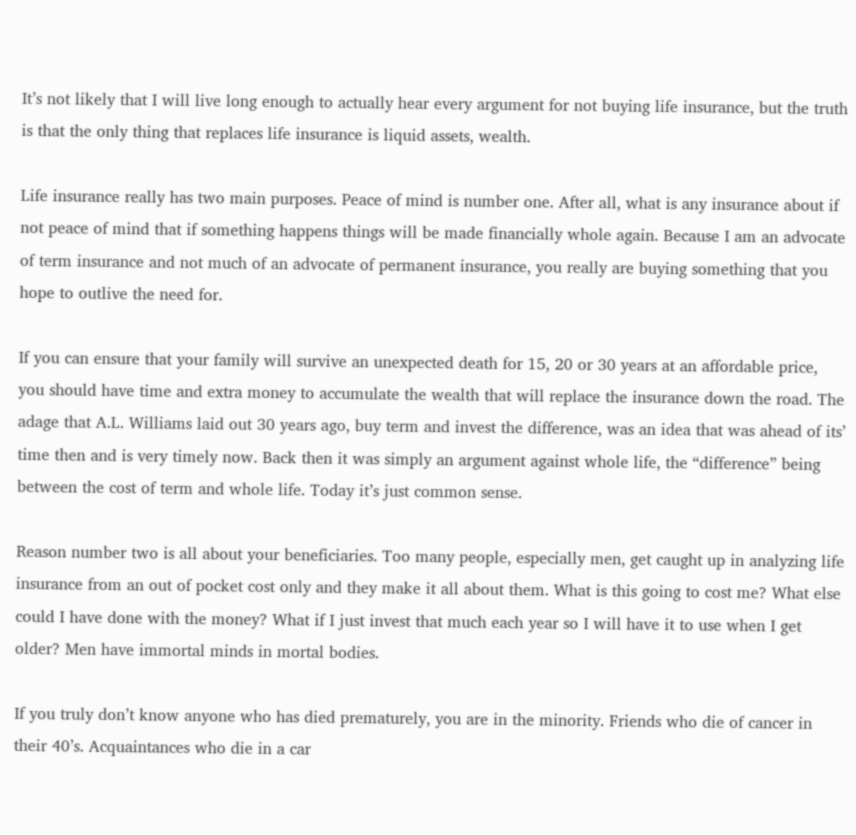It’s not likely that I will live long enough to actually hear every argument for not buying life insurance, but the truth is that the only thing that replaces life insurance is liquid assets, wealth.

Life insurance really has two main purposes. Peace of mind is number one. After all, what is any insurance about if not peace of mind that if something happens things will be made financially whole again. Because I am an advocate of term insurance and not much of an advocate of permanent insurance, you really are buying something that you hope to outlive the need for.

If you can ensure that your family will survive an unexpected death for 15, 20 or 30 years at an affordable price, you should have time and extra money to accumulate the wealth that will replace the insurance down the road. The adage that A.L. Williams laid out 30 years ago, buy term and invest the difference, was an idea that was ahead of its’ time then and is very timely now. Back then it was simply an argument against whole life, the “difference” being between the cost of term and whole life. Today it’s just common sense.

Reason number two is all about your beneficiaries. Too many people, especially men, get caught up in analyzing life insurance from an out of pocket cost only and they make it all about them. What is this going to cost me? What else could I have done with the money? What if I just invest that much each year so I will have it to use when I get older? Men have immortal minds in mortal bodies.

If you truly don’t know anyone who has died prematurely, you are in the minority. Friends who die of cancer in their 40’s. Acquaintances who die in a car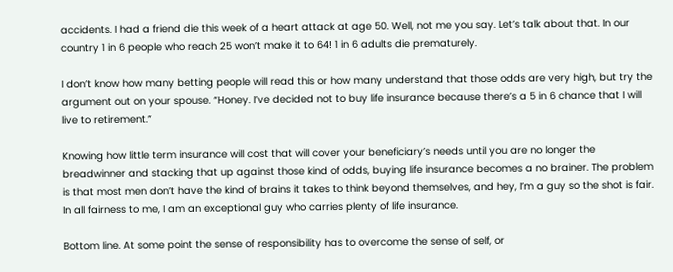accidents. I had a friend die this week of a heart attack at age 50. Well, not me you say. Let’s talk about that. In our country 1 in 6 people who reach 25 won’t make it to 64! 1 in 6 adults die prematurely.

I don’t know how many betting people will read this or how many understand that those odds are very high, but try the argument out on your spouse. “Honey. I’ve decided not to buy life insurance because there’s a 5 in 6 chance that I will live to retirement.”

Knowing how little term insurance will cost that will cover your beneficiary’s needs until you are no longer the breadwinner and stacking that up against those kind of odds, buying life insurance becomes a no brainer. The problem is that most men don’t have the kind of brains it takes to think beyond themselves, and hey, I’m a guy so the shot is fair. In all fairness to me, I am an exceptional guy who carries plenty of life insurance.

Bottom line. At some point the sense of responsibility has to overcome the sense of self, or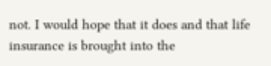not. I would hope that it does and that life insurance is brought into the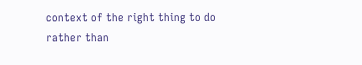context of the right thing to do rather than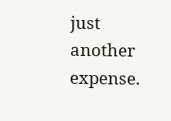just another expense.